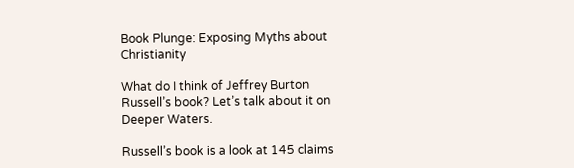Book Plunge: Exposing Myths about Christianity

What do I think of Jeffrey Burton Russell’s book? Let’s talk about it on Deeper Waters.

Russell’s book is a look at 145 claims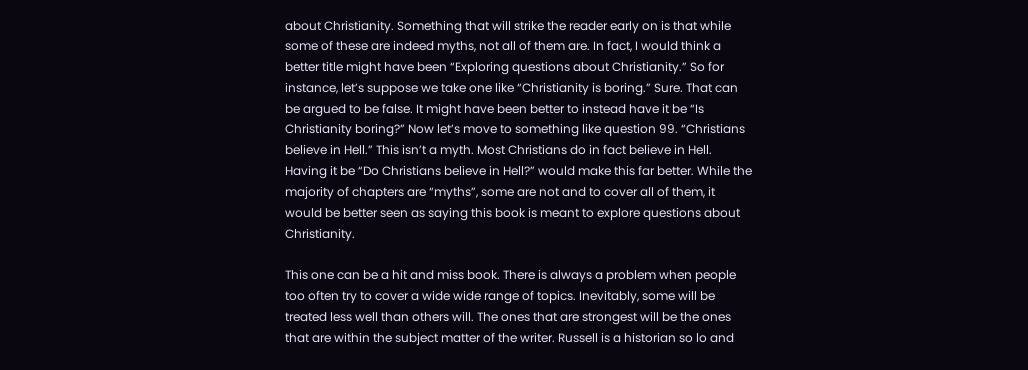about Christianity. Something that will strike the reader early on is that while some of these are indeed myths, not all of them are. In fact, I would think a better title might have been “Exploring questions about Christianity.” So for instance, let’s suppose we take one like “Christianity is boring.” Sure. That can be argued to be false. It might have been better to instead have it be “Is Christianity boring?” Now let’s move to something like question 99. “Christians believe in Hell.” This isn’t a myth. Most Christians do in fact believe in Hell. Having it be “Do Christians believe in Hell?” would make this far better. While the majority of chapters are “myths”, some are not and to cover all of them, it would be better seen as saying this book is meant to explore questions about Christianity.

This one can be a hit and miss book. There is always a problem when people too often try to cover a wide wide range of topics. Inevitably, some will be treated less well than others will. The ones that are strongest will be the ones that are within the subject matter of the writer. Russell is a historian so lo and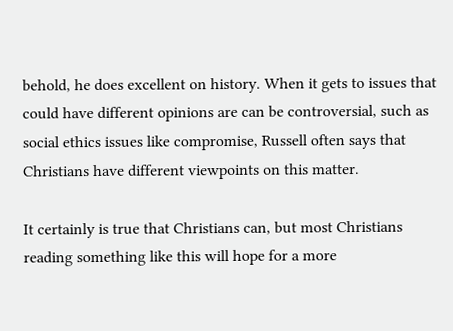behold, he does excellent on history. When it gets to issues that could have different opinions are can be controversial, such as social ethics issues like compromise, Russell often says that Christians have different viewpoints on this matter.

It certainly is true that Christians can, but most Christians reading something like this will hope for a more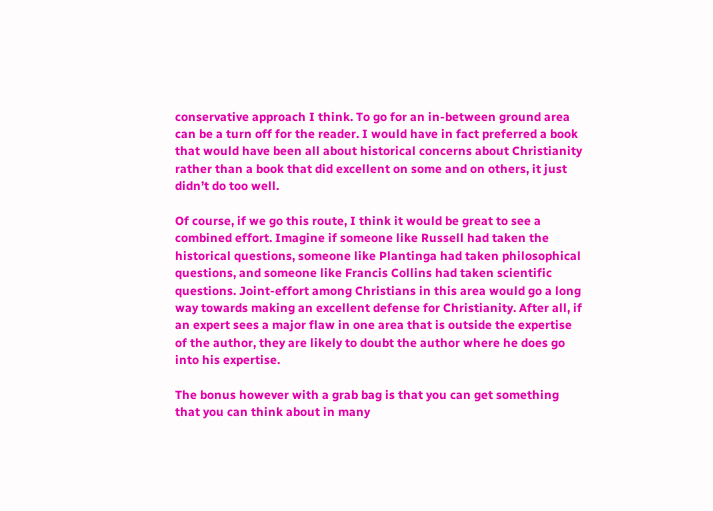conservative approach I think. To go for an in-between ground area can be a turn off for the reader. I would have in fact preferred a book that would have been all about historical concerns about Christianity rather than a book that did excellent on some and on others, it just didn’t do too well.

Of course, if we go this route, I think it would be great to see a combined effort. Imagine if someone like Russell had taken the historical questions, someone like Plantinga had taken philosophical questions, and someone like Francis Collins had taken scientific questions. Joint-effort among Christians in this area would go a long way towards making an excellent defense for Christianity. After all, if an expert sees a major flaw in one area that is outside the expertise of the author, they are likely to doubt the author where he does go into his expertise.

The bonus however with a grab bag is that you can get something that you can think about in many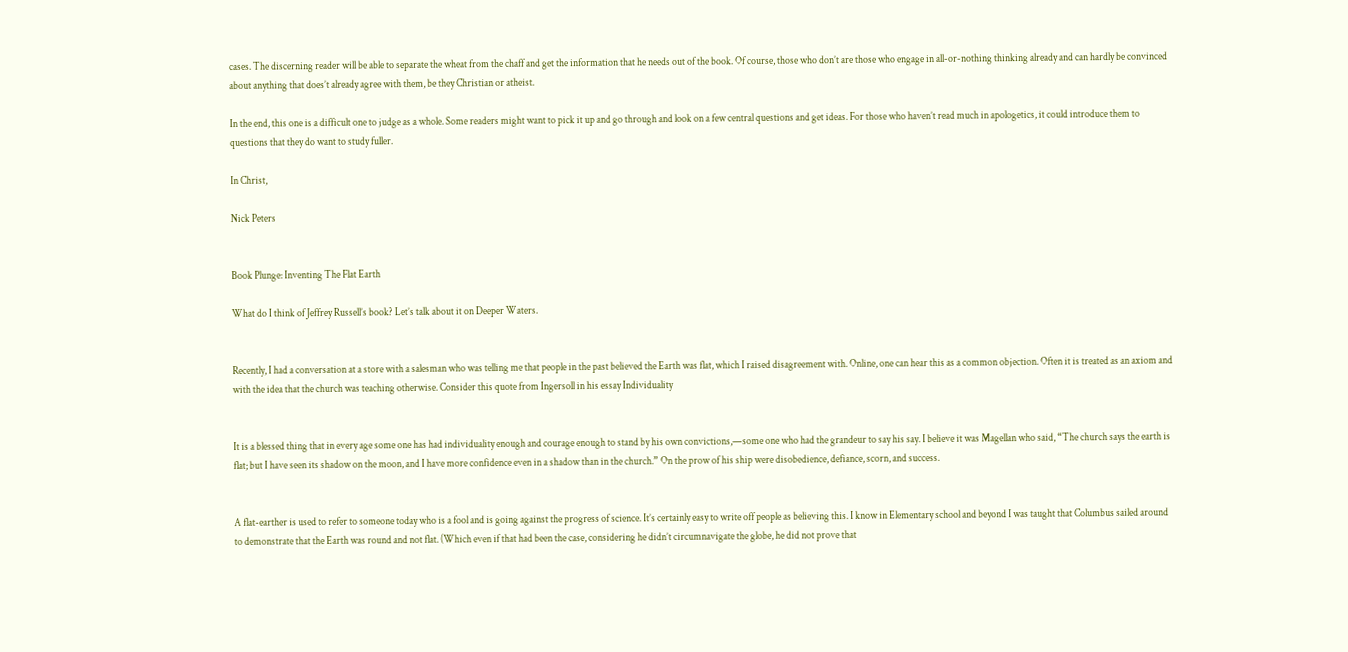cases. The discerning reader will be able to separate the wheat from the chaff and get the information that he needs out of the book. Of course, those who don’t are those who engage in all-or-nothing thinking already and can hardly be convinced about anything that does’t already agree with them, be they Christian or atheist.

In the end, this one is a difficult one to judge as a whole. Some readers might want to pick it up and go through and look on a few central questions and get ideas. For those who haven’t read much in apologetics, it could introduce them to questions that they do want to study fuller.

In Christ,

Nick Peters


Book Plunge: Inventing The Flat Earth

What do I think of Jeffrey Russell’s book? Let’s talk about it on Deeper Waters.


Recently, I had a conversation at a store with a salesman who was telling me that people in the past believed the Earth was flat, which I raised disagreement with. Online, one can hear this as a common objection. Often it is treated as an axiom and with the idea that the church was teaching otherwise. Consider this quote from Ingersoll in his essay Individuality


It is a blessed thing that in every age some one has had individuality enough and courage enough to stand by his own convictions,—some one who had the grandeur to say his say. I believe it was Magellan who said, “The church says the earth is flat; but I have seen its shadow on the moon, and I have more confidence even in a shadow than in the church.” On the prow of his ship were disobedience, defiance, scorn, and success.


A flat-earther is used to refer to someone today who is a fool and is going against the progress of science. It’s certainly easy to write off people as believing this. I know in Elementary school and beyond I was taught that Columbus sailed around to demonstrate that the Earth was round and not flat. (Which even if that had been the case, considering he didn’t circumnavigate the globe, he did not prove that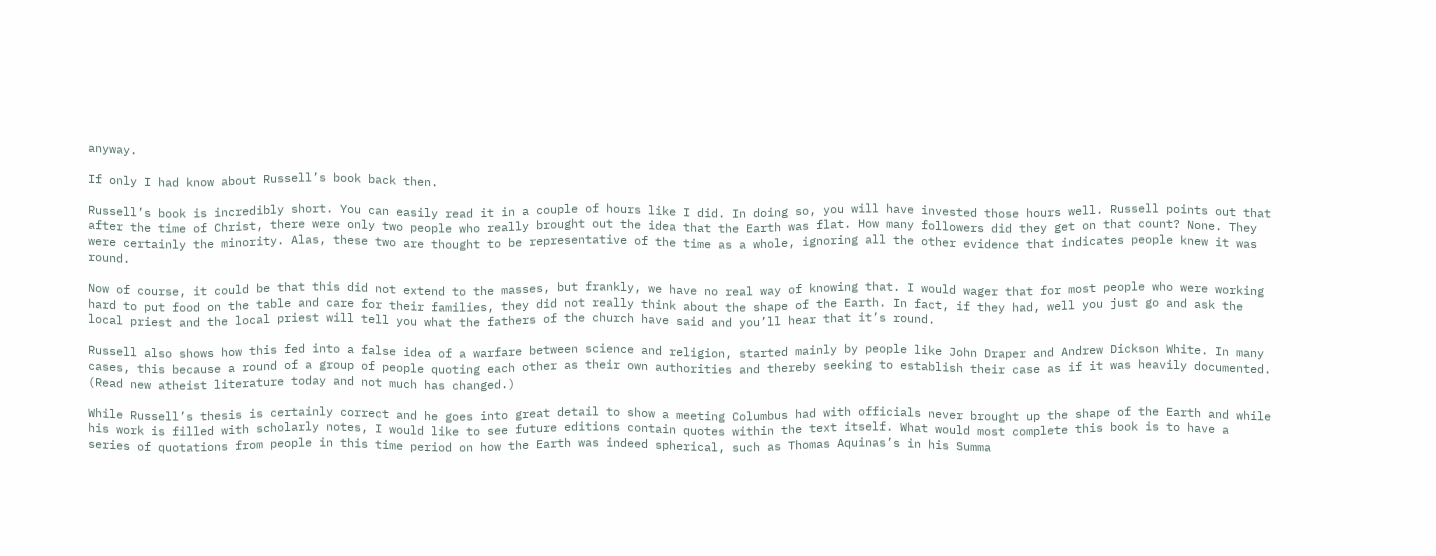anyway.

If only I had know about Russell’s book back then.

Russell’s book is incredibly short. You can easily read it in a couple of hours like I did. In doing so, you will have invested those hours well. Russell points out that after the time of Christ, there were only two people who really brought out the idea that the Earth was flat. How many followers did they get on that count? None. They were certainly the minority. Alas, these two are thought to be representative of the time as a whole, ignoring all the other evidence that indicates people knew it was round.

Now of course, it could be that this did not extend to the masses, but frankly, we have no real way of knowing that. I would wager that for most people who were working hard to put food on the table and care for their families, they did not really think about the shape of the Earth. In fact, if they had, well you just go and ask the local priest and the local priest will tell you what the fathers of the church have said and you’ll hear that it’s round.

Russell also shows how this fed into a false idea of a warfare between science and religion, started mainly by people like John Draper and Andrew Dickson White. In many cases, this because a round of a group of people quoting each other as their own authorities and thereby seeking to establish their case as if it was heavily documented. (Read new atheist literature today and not much has changed.)

While Russell’s thesis is certainly correct and he goes into great detail to show a meeting Columbus had with officials never brought up the shape of the Earth and while his work is filled with scholarly notes, I would like to see future editions contain quotes within the text itself. What would most complete this book is to have a series of quotations from people in this time period on how the Earth was indeed spherical, such as Thomas Aquinas’s in his Summa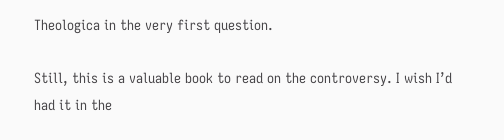Theologica in the very first question.

Still, this is a valuable book to read on the controversy. I wish I’d had it in the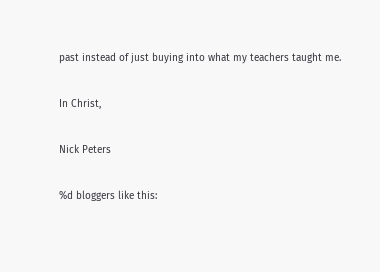past instead of just buying into what my teachers taught me.

In Christ,

Nick Peters

%d bloggers like this: